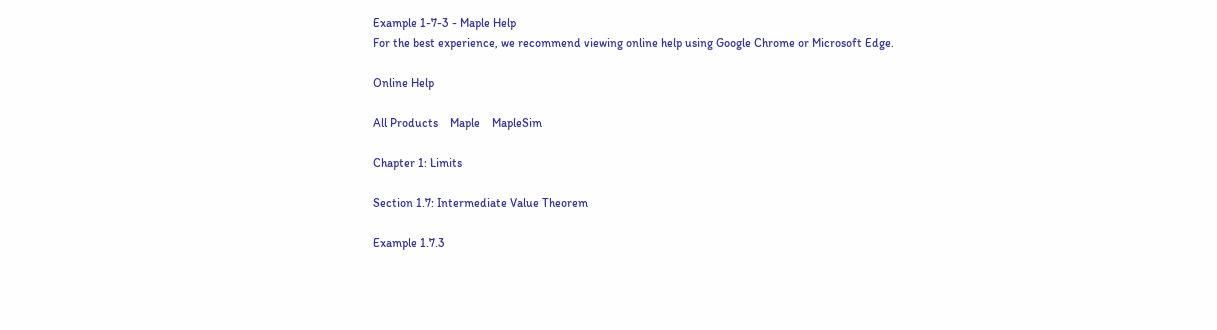Example 1-7-3 - Maple Help
For the best experience, we recommend viewing online help using Google Chrome or Microsoft Edge.

Online Help

All Products    Maple    MapleSim

Chapter 1: Limits

Section 1.7: Intermediate Value Theorem

Example 1.7.3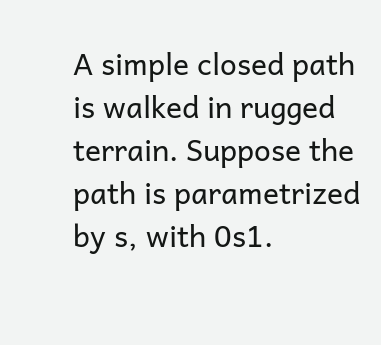A simple closed path is walked in rugged terrain. Suppose the path is parametrized by s, with 0s1.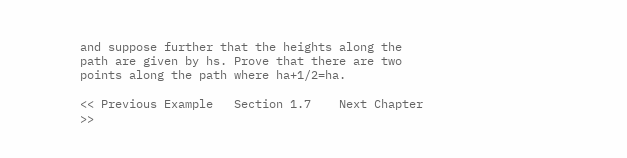and suppose further that the heights along the path are given by hs. Prove that there are two points along the path where ha+1/2=ha.

<< Previous Example   Section 1.7    Next Chapter >>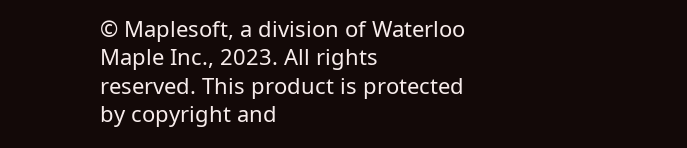© Maplesoft, a division of Waterloo Maple Inc., 2023. All rights reserved. This product is protected by copyright and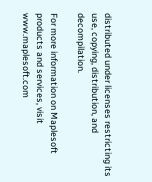distributed under licenses restricting its use, copying, distribution, and decompilation.

For more information on Maplesoft products and services, visit www.maplesoft.com